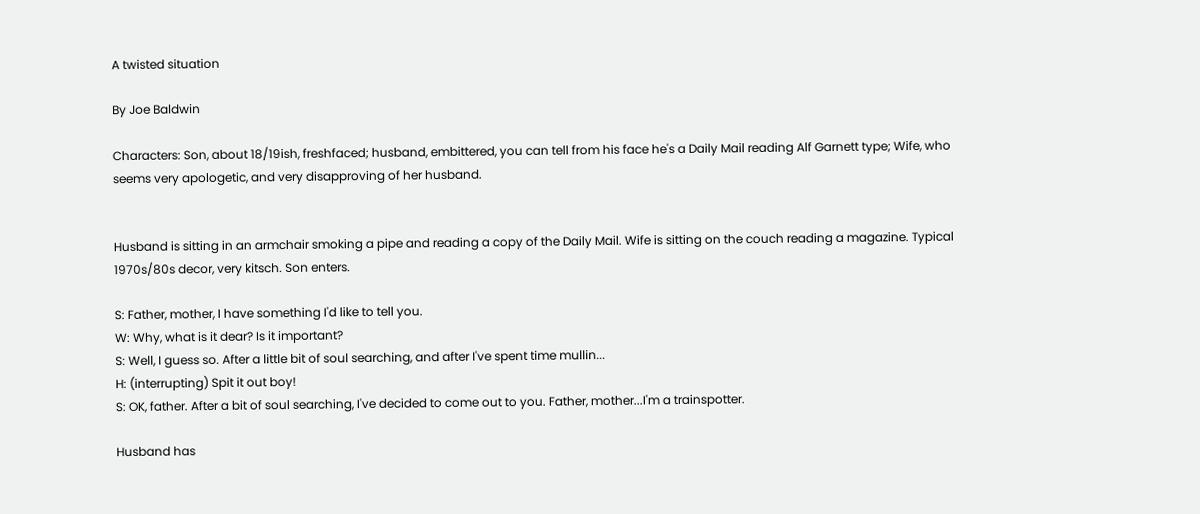A twisted situation

By Joe Baldwin

Characters: Son, about 18/19ish, freshfaced; husband, embittered, you can tell from his face he's a Daily Mail reading Alf Garnett type; Wife, who seems very apologetic, and very disapproving of her husband.


Husband is sitting in an armchair smoking a pipe and reading a copy of the Daily Mail. Wife is sitting on the couch reading a magazine. Typical 1970s/80s decor, very kitsch. Son enters.

S: Father, mother, I have something I'd like to tell you.
W: Why, what is it dear? Is it important?
S: Well, I guess so. After a little bit of soul searching, and after I've spent time mullin...
H: (interrupting) Spit it out boy!
S: OK, father. After a bit of soul searching, I've decided to come out to you. Father, mother...I'm a trainspotter.

Husband has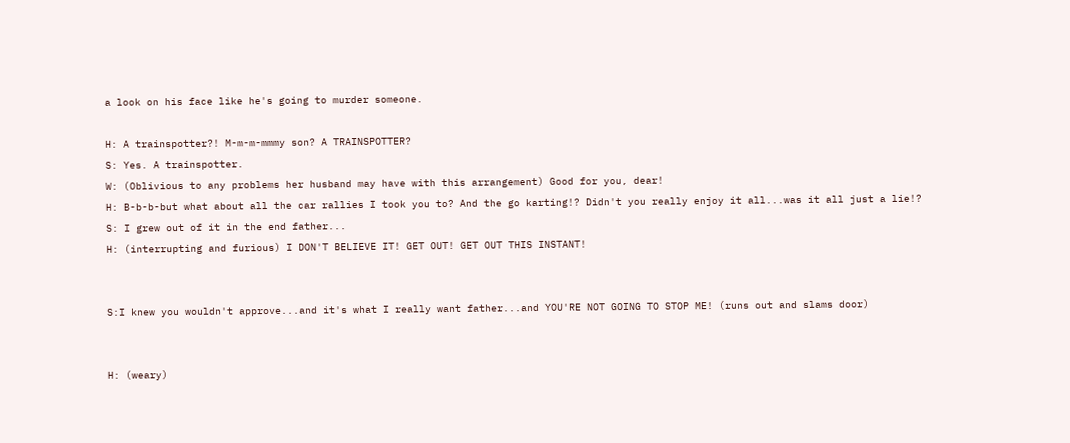a look on his face like he's going to murder someone.

H: A trainspotter?! M-m-m-mmmy son? A TRAINSPOTTER?
S: Yes. A trainspotter.
W: (Oblivious to any problems her husband may have with this arrangement) Good for you, dear!
H: B-b-b-but what about all the car rallies I took you to? And the go karting!? Didn't you really enjoy it all...was it all just a lie!?
S: I grew out of it in the end father...
H: (interrupting and furious) I DON'T BELIEVE IT! GET OUT! GET OUT THIS INSTANT!


S:I knew you wouldn't approve...and it's what I really want father...and YOU'RE NOT GOING TO STOP ME! (runs out and slams door)


H: (weary)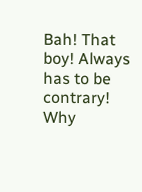Bah! That boy! Always has to be contrary! Why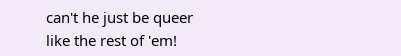can't he just be queer like the rest of 'em!